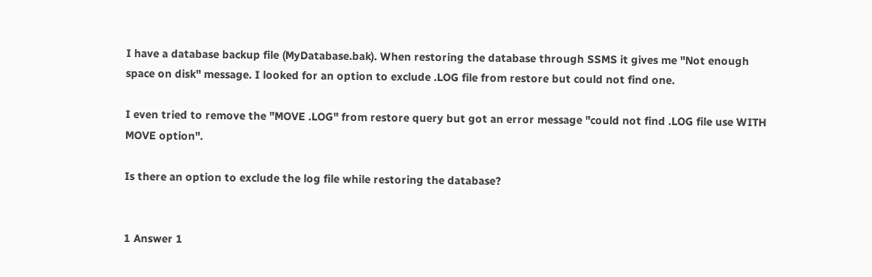I have a database backup file (MyDatabase.bak). When restoring the database through SSMS it gives me "Not enough space on disk" message. I looked for an option to exclude .LOG file from restore but could not find one.

I even tried to remove the "MOVE .LOG" from restore query but got an error message "could not find .LOG file use WITH MOVE option".

Is there an option to exclude the log file while restoring the database?


1 Answer 1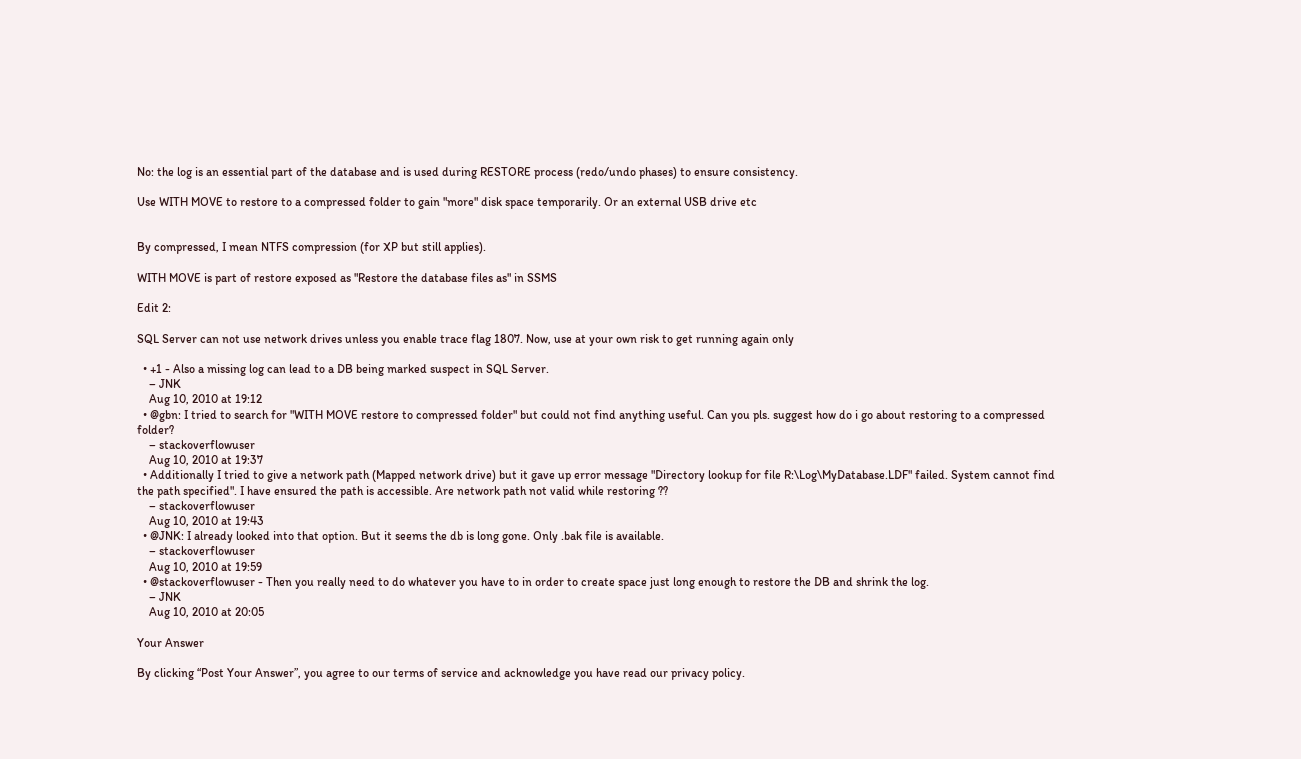No: the log is an essential part of the database and is used during RESTORE process (redo/undo phases) to ensure consistency.

Use WITH MOVE to restore to a compressed folder to gain "more" disk space temporarily. Or an external USB drive etc


By compressed, I mean NTFS compression (for XP but still applies).

WITH MOVE is part of restore exposed as "Restore the database files as" in SSMS

Edit 2:

SQL Server can not use network drives unless you enable trace flag 1807. Now, use at your own risk to get running again only

  • +1 - Also a missing log can lead to a DB being marked suspect in SQL Server.
    – JNK
    Aug 10, 2010 at 19:12
  • @gbn: I tried to search for "WITH MOVE restore to compressed folder" but could not find anything useful. Can you pls. suggest how do i go about restoring to a compressed folder?
    – stackoverflowuser
    Aug 10, 2010 at 19:37
  • Additionally I tried to give a network path (Mapped network drive) but it gave up error message "Directory lookup for file R:\Log\MyDatabase.LDF" failed. System cannot find the path specified". I have ensured the path is accessible. Are network path not valid while restoring ??
    – stackoverflowuser
    Aug 10, 2010 at 19:43
  • @JNK: I already looked into that option. But it seems the db is long gone. Only .bak file is available.
    – stackoverflowuser
    Aug 10, 2010 at 19:59
  • @stackoverflowuser - Then you really need to do whatever you have to in order to create space just long enough to restore the DB and shrink the log.
    – JNK
    Aug 10, 2010 at 20:05

Your Answer

By clicking “Post Your Answer”, you agree to our terms of service and acknowledge you have read our privacy policy.